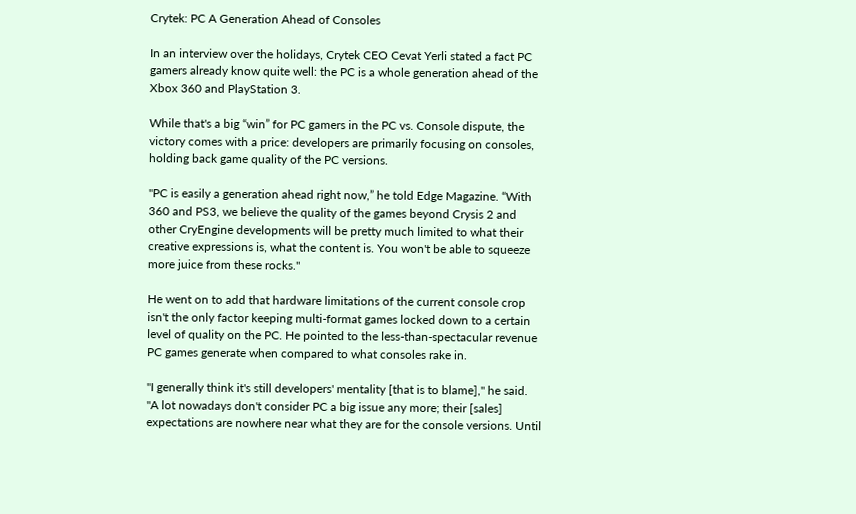Crytek: PC A Generation Ahead of Consoles

In an interview over the holidays, Crytek CEO Cevat Yerli stated a fact PC gamers already know quite well: the PC is a whole generation ahead of the Xbox 360 and PlayStation 3.

While that's a big “win” for PC gamers in the PC vs. Console dispute, the victory comes with a price: developers are primarily focusing on consoles, holding back game quality of the PC versions.

"PC is easily a generation ahead right now,” he told Edge Magazine. “With 360 and PS3, we believe the quality of the games beyond Crysis 2 and other CryEngine developments will be pretty much limited to what their creative expressions is, what the content is. You won't be able to squeeze more juice from these rocks."

He went on to add that hardware limitations of the current console crop isn't the only factor keeping multi-format games locked down to a certain level of quality on the PC. He pointed to the less-than-spectacular revenue PC games generate when compared to what consoles rake in.

"I generally think it's still developers' mentality [that is to blame]," he said. "A lot nowadays don't consider PC a big issue any more; their [sales] expectations are nowhere near what they are for the console versions. Until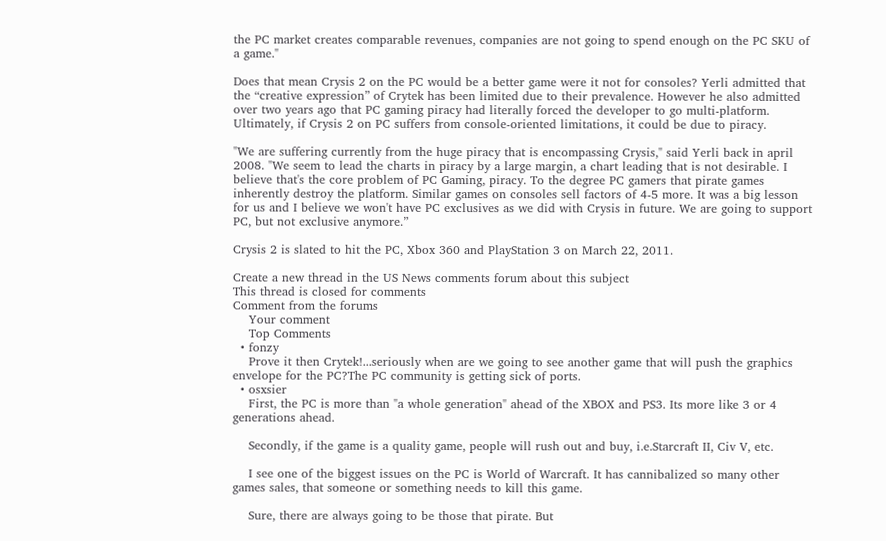the PC market creates comparable revenues, companies are not going to spend enough on the PC SKU of a game."

Does that mean Crysis 2 on the PC would be a better game were it not for consoles? Yerli admitted that the “creative expression” of Crytek has been limited due to their prevalence. However he also admitted over two years ago that PC gaming piracy had literally forced the developer to go multi-platform. Ultimately, if Crysis 2 on PC suffers from console-oriented limitations, it could be due to piracy.

"We are suffering currently from the huge piracy that is encompassing Crysis," said Yerli back in april 2008. "We seem to lead the charts in piracy by a large margin, a chart leading that is not desirable. I believe that's the core problem of PC Gaming, piracy. To the degree PC gamers that pirate games inherently destroy the platform. Similar games on consoles sell factors of 4-5 more. It was a big lesson for us and I believe we won't have PC exclusives as we did with Crysis in future. We are going to support PC, but not exclusive anymore.”

Crysis 2 is slated to hit the PC, Xbox 360 and PlayStation 3 on March 22, 2011.

Create a new thread in the US News comments forum about this subject
This thread is closed for comments
Comment from the forums
    Your comment
    Top Comments
  • fonzy
    Prove it then Crytek!...seriously when are we going to see another game that will push the graphics envelope for the PC?The PC community is getting sick of ports.
  • osxsier
    First, the PC is more than "a whole generation" ahead of the XBOX and PS3. Its more like 3 or 4 generations ahead.

    Secondly, if the game is a quality game, people will rush out and buy, i.e.Starcraft II, Civ V, etc.

    I see one of the biggest issues on the PC is World of Warcraft. It has cannibalized so many other games sales, that someone or something needs to kill this game.

    Sure, there are always going to be those that pirate. But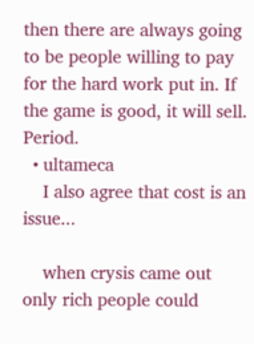then there are always going to be people willing to pay for the hard work put in. If the game is good, it will sell. Period.
  • ultameca
    I also agree that cost is an issue...

    when crysis came out only rich people could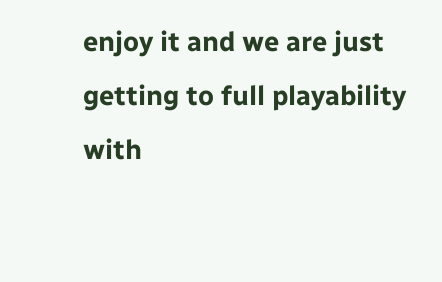enjoy it and we are just getting to full playability with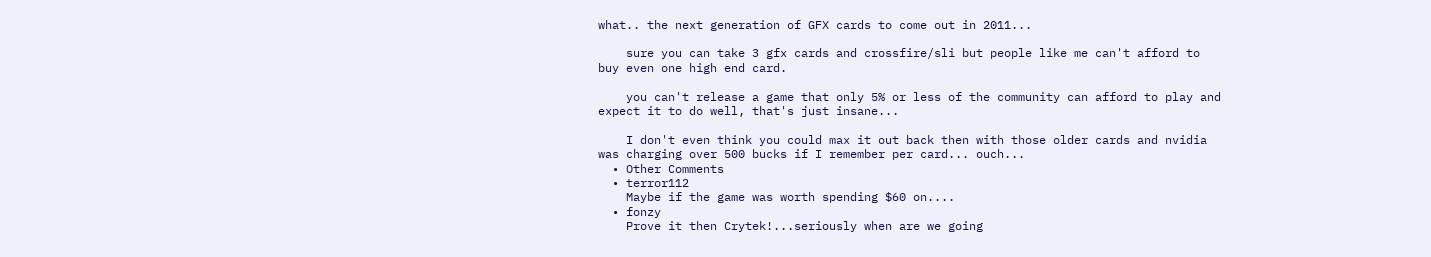what.. the next generation of GFX cards to come out in 2011...

    sure you can take 3 gfx cards and crossfire/sli but people like me can't afford to buy even one high end card.

    you can't release a game that only 5% or less of the community can afford to play and expect it to do well, that's just insane...

    I don't even think you could max it out back then with those older cards and nvidia was charging over 500 bucks if I remember per card... ouch...
  • Other Comments
  • terror112
    Maybe if the game was worth spending $60 on....
  • fonzy
    Prove it then Crytek!...seriously when are we going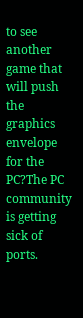to see another game that will push the graphics envelope for the PC?The PC community is getting sick of ports.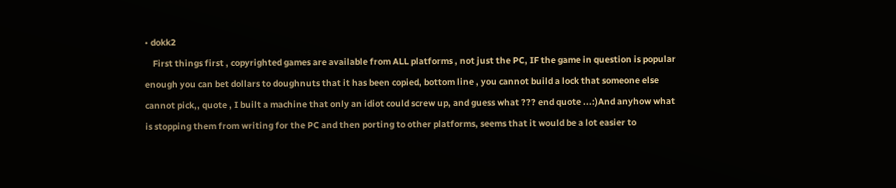• dokk2
    First things first , copyrighted games are available from ALL platforms , not just the PC, IF the game in question is popular enough you can bet dollars to doughnuts that it has been copied, bottom line , you cannot build a lock that someone else cannot pick,, quote , I built a machine that only an idiot could screw up, and guess what ??? end quote ...:)And anyhow what is stopping them from writing for the PC and then porting to other platforms, seems that it would be a lot easier to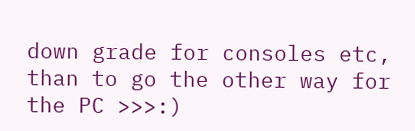down grade for consoles etc, than to go the other way for the PC >>>:)